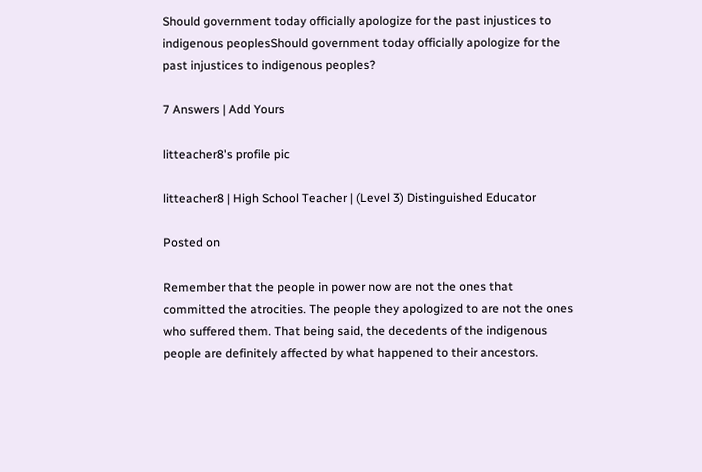Should government today officially apologize for the past injustices to indigenous peoplesShould government today officially apologize for the past injustices to indigenous peoples?

7 Answers | Add Yours

litteacher8's profile pic

litteacher8 | High School Teacher | (Level 3) Distinguished Educator

Posted on

Remember that the people in power now are not the ones that committed the atrocities. The people they apologized to are not the ones who suffered them. That being said, the decedents of the indigenous people are definitely affected by what happened to their ancestors.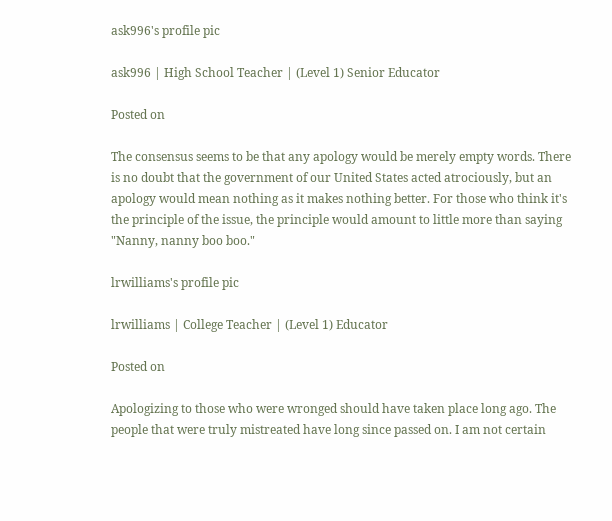ask996's profile pic

ask996 | High School Teacher | (Level 1) Senior Educator

Posted on

The consensus seems to be that any apology would be merely empty words. There is no doubt that the government of our United States acted atrociously, but an apology would mean nothing as it makes nothing better. For those who think it's the principle of the issue, the principle would amount to little more than saying "Nanny, nanny boo boo."

lrwilliams's profile pic

lrwilliams | College Teacher | (Level 1) Educator

Posted on

Apologizing to those who were wronged should have taken place long ago. The people that were truly mistreated have long since passed on. I am not certain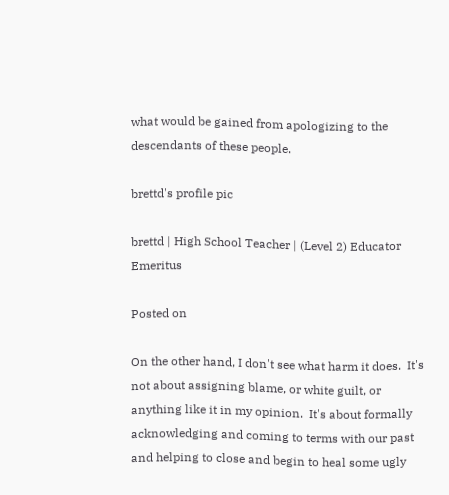what would be gained from apologizing to the descendants of these people.

brettd's profile pic

brettd | High School Teacher | (Level 2) Educator Emeritus

Posted on

On the other hand, I don't see what harm it does.  It's not about assigning blame, or white guilt, or anything like it in my opinion.  It's about formally acknowledging and coming to terms with our past and helping to close and begin to heal some ugly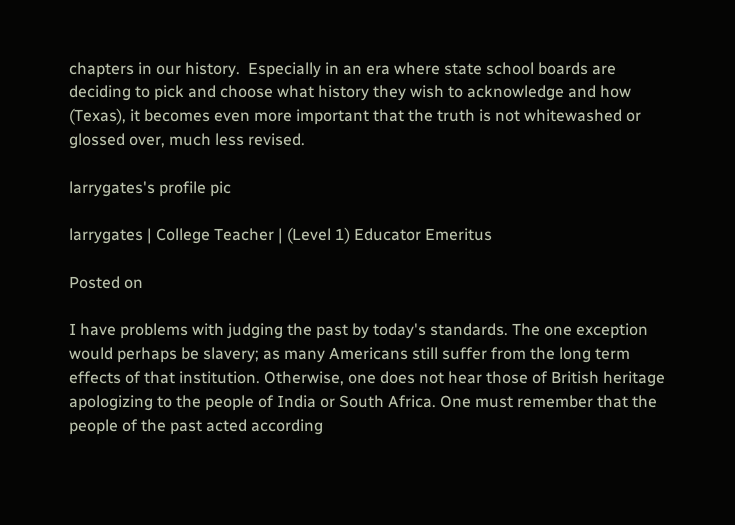chapters in our history.  Especially in an era where state school boards are deciding to pick and choose what history they wish to acknowledge and how (Texas), it becomes even more important that the truth is not whitewashed or glossed over, much less revised.

larrygates's profile pic

larrygates | College Teacher | (Level 1) Educator Emeritus

Posted on

I have problems with judging the past by today's standards. The one exception would perhaps be slavery; as many Americans still suffer from the long term effects of that institution. Otherwise, one does not hear those of British heritage apologizing to the people of India or South Africa. One must remember that the people of the past acted according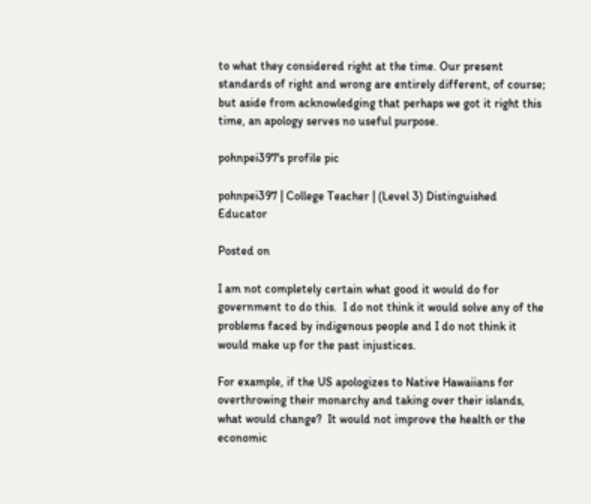to what they considered right at the time. Our present standards of right and wrong are entirely different, of course; but aside from acknowledging that perhaps we got it right this time, an apology serves no useful purpose.

pohnpei397's profile pic

pohnpei397 | College Teacher | (Level 3) Distinguished Educator

Posted on

I am not completely certain what good it would do for government to do this.  I do not think it would solve any of the problems faced by indigenous people and I do not think it would make up for the past injustices.

For example, if the US apologizes to Native Hawaiians for overthrowing their monarchy and taking over their islands, what would change?  It would not improve the health or the economic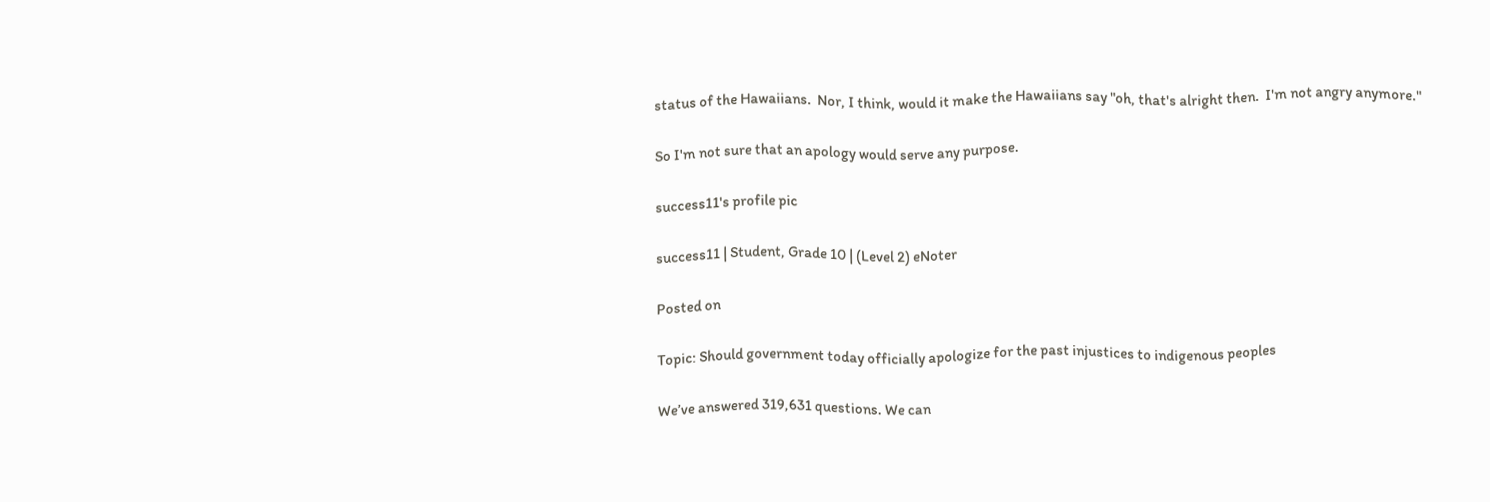status of the Hawaiians.  Nor, I think, would it make the Hawaiians say "oh, that's alright then.  I'm not angry anymore."

So I'm not sure that an apology would serve any purpose.

success11's profile pic

success11 | Student, Grade 10 | (Level 2) eNoter

Posted on

Topic: Should government today officially apologize for the past injustices to indigenous peoples

We’ve answered 319,631 questions. We can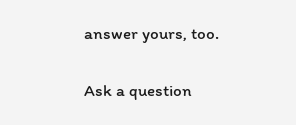answer yours, too.

Ask a question